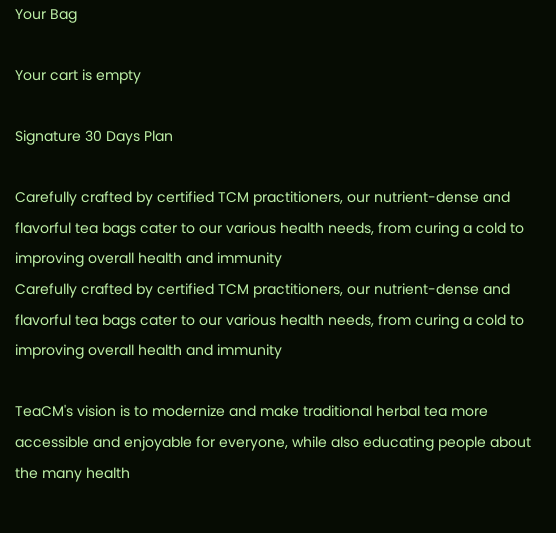Your Bag

Your cart is empty

Signature 30 Days Plan

Carefully crafted by certified TCM practitioners, our nutrient-dense and flavorful tea bags cater to our various health needs, from curing a cold to improving overall health and immunity
Carefully crafted by certified TCM practitioners, our nutrient-dense and flavorful tea bags cater to our various health needs, from curing a cold to improving overall health and immunity

TeaCM's vision is to modernize and make traditional herbal tea more accessible and enjoyable for everyone, while also educating people about the many health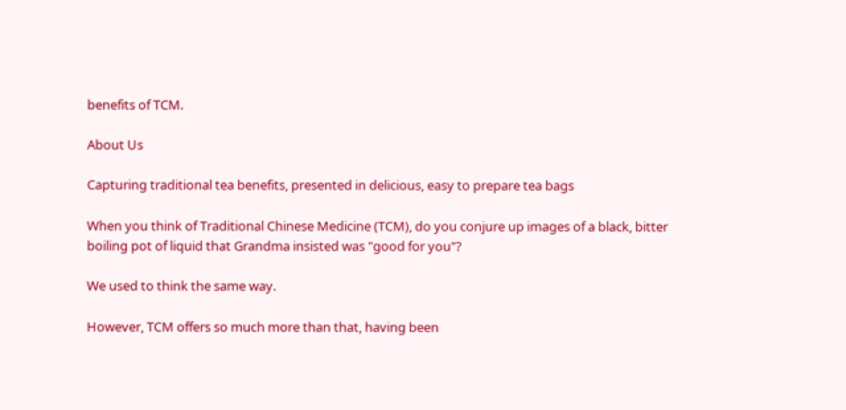benefits of TCM.

About Us

Capturing traditional tea benefits, presented in delicious, easy to prepare tea bags

When you think of Traditional Chinese Medicine (TCM), do you conjure up images of a black, bitter boiling pot of liquid that Grandma insisted was "good for you"?

We used to think the same way.

However, TCM offers so much more than that, having been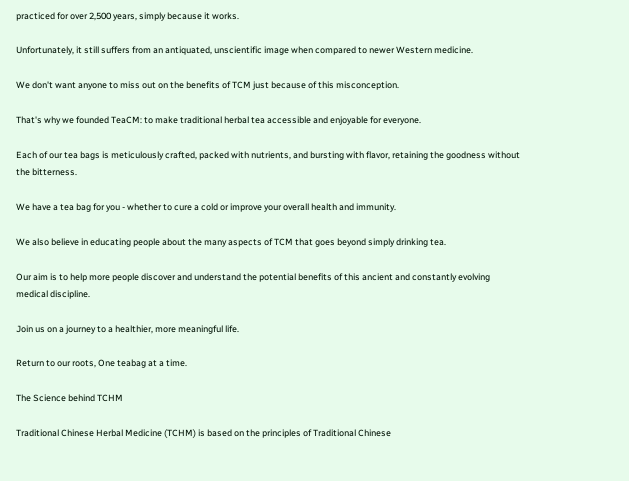practiced for over 2,500 years, simply because it works.

Unfortunately, it still suffers from an antiquated, unscientific image when compared to newer Western medicine.

We don't want anyone to miss out on the benefits of TCM just because of this misconception.

That's why we founded TeaCM: to make traditional herbal tea accessible and enjoyable for everyone.

Each of our tea bags is meticulously crafted, packed with nutrients, and bursting with flavor, retaining the goodness without the bitterness.

We have a tea bag for you - whether to cure a cold or improve your overall health and immunity.

We also believe in educating people about the many aspects of TCM that goes beyond simply drinking tea.

Our aim is to help more people discover and understand the potential benefits of this ancient and constantly evolving medical discipline.

Join us on a journey to a healthier, more meaningful life.

Return to our roots, One teabag at a time.

The Science behind TCHM

Traditional Chinese Herbal Medicine (TCHM) is based on the principles of Traditional Chinese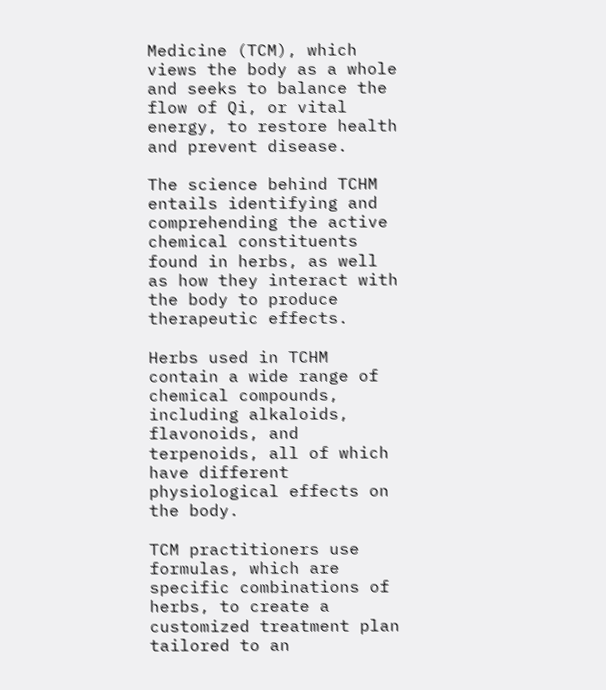Medicine (TCM), which views the body as a whole and seeks to balance the flow of Qi, or vital energy, to restore health and prevent disease.

The science behind TCHM entails identifying and comprehending the active chemical constituents
found in herbs, as well as how they interact with the body to produce therapeutic effects.

Herbs used in TCHM contain a wide range of chemical compounds, including alkaloids, flavonoids, and terpenoids, all of which have different physiological effects on the body.

TCM practitioners use formulas, which are specific combinations of herbs, to create a customized treatment plan tailored to an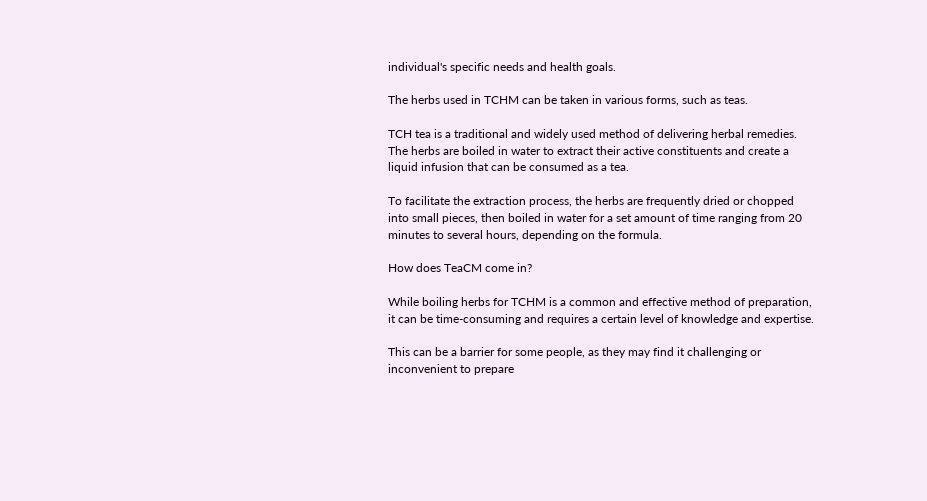individual's specific needs and health goals.

The herbs used in TCHM can be taken in various forms, such as teas.

TCH tea is a traditional and widely used method of delivering herbal remedies. The herbs are boiled in water to extract their active constituents and create a liquid infusion that can be consumed as a tea.

To facilitate the extraction process, the herbs are frequently dried or chopped into small pieces, then boiled in water for a set amount of time ranging from 20 minutes to several hours, depending on the formula.

How does TeaCM come in?

While boiling herbs for TCHM is a common and effective method of preparation, it can be time-consuming and requires a certain level of knowledge and expertise.

This can be a barrier for some people, as they may find it challenging or inconvenient to prepare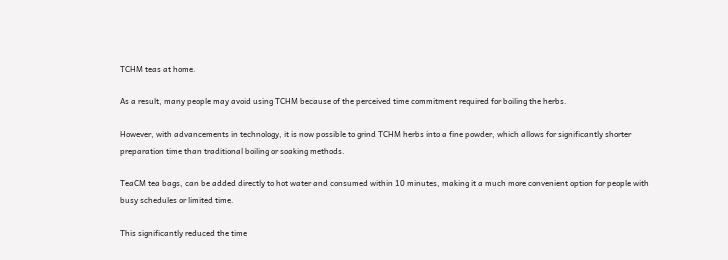TCHM teas at home.

As a result, many people may avoid using TCHM because of the perceived time commitment required for boiling the herbs.

However, with advancements in technology, it is now possible to grind TCHM herbs into a fine powder, which allows for significantly shorter preparation time than traditional boiling or soaking methods.

TeaCM tea bags, can be added directly to hot water and consumed within 10 minutes, making it a much more convenient option for people with busy schedules or limited time.

This significantly reduced the time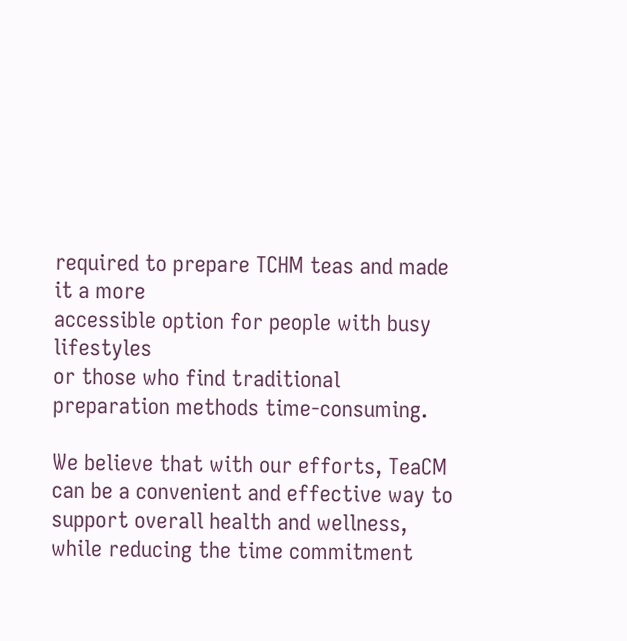required to prepare TCHM teas and made it a more
accessible option for people with busy lifestyles
or those who find traditional preparation methods time-consuming.

We believe that with our efforts, TeaCM can be a convenient and effective way to support overall health and wellness, while reducing the time commitment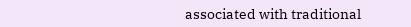associated with traditional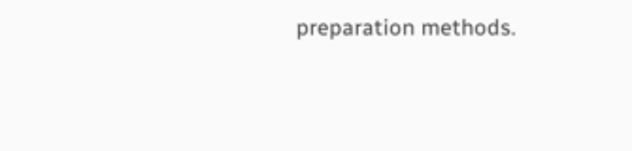preparation methods.